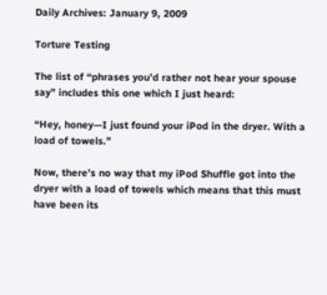Daily Archives: January 9, 2009

Torture Testing

The list of “phrases you’d rather not hear your spouse say” includes this one which I just heard:

“Hey, honey—I just found your iPod in the dryer. With a load of towels.”

Now, there’s no way that my iPod Shuffle got into the dryer with a load of towels which means that this must have been its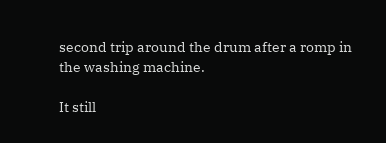second trip around the drum after a romp in the washing machine.

It still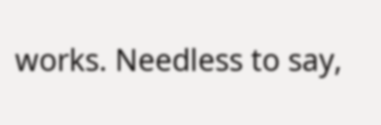works. Needless to say,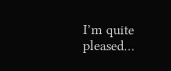I’m quite pleased…